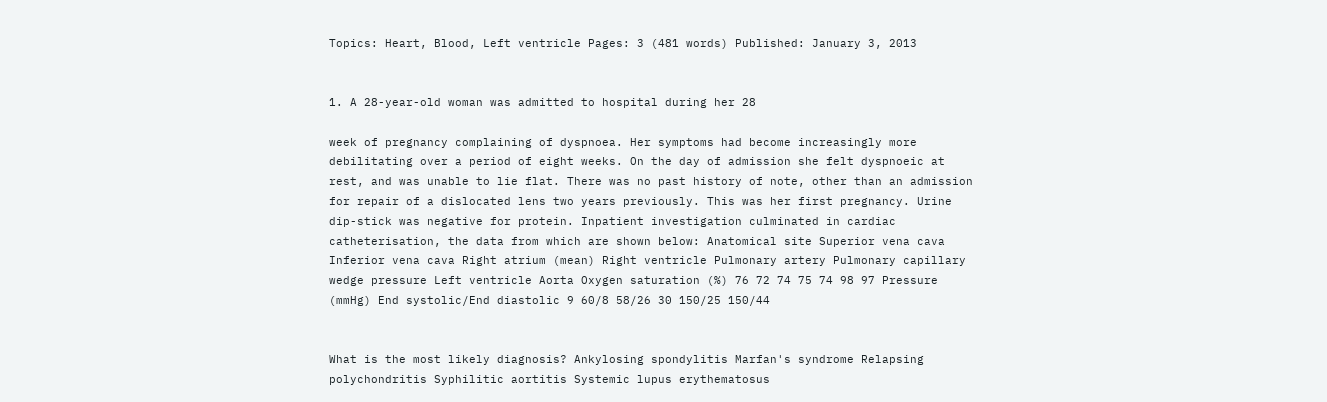Topics: Heart, Blood, Left ventricle Pages: 3 (481 words) Published: January 3, 2013


1. A 28-year-old woman was admitted to hospital during her 28

week of pregnancy complaining of dyspnoea. Her symptoms had become increasingly more debilitating over a period of eight weeks. On the day of admission she felt dyspnoeic at rest, and was unable to lie flat. There was no past history of note, other than an admission for repair of a dislocated lens two years previously. This was her first pregnancy. Urine dip-stick was negative for protein. Inpatient investigation culminated in cardiac catheterisation, the data from which are shown below: Anatomical site Superior vena cava Inferior vena cava Right atrium (mean) Right ventricle Pulmonary artery Pulmonary capillary wedge pressure Left ventricle Aorta Oxygen saturation (%) 76 72 74 75 74 98 97 Pressure (mmHg) End systolic/End diastolic 9 60/8 58/26 30 150/25 150/44


What is the most likely diagnosis? Ankylosing spondylitis Marfan's syndrome Relapsing polychondritis Syphilitic aortitis Systemic lupus erythematosus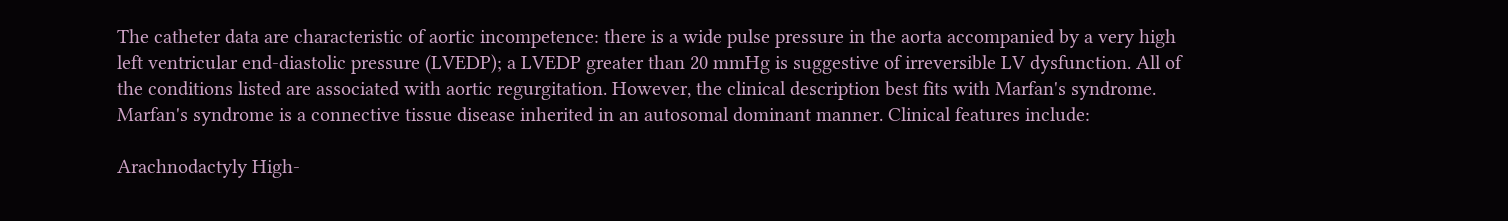The catheter data are characteristic of aortic incompetence: there is a wide pulse pressure in the aorta accompanied by a very high left ventricular end-diastolic pressure (LVEDP); a LVEDP greater than 20 mmHg is suggestive of irreversible LV dysfunction. All of the conditions listed are associated with aortic regurgitation. However, the clinical description best fits with Marfan's syndrome. Marfan's syndrome is a connective tissue disease inherited in an autosomal dominant manner. Clinical features include:

Arachnodactyly High-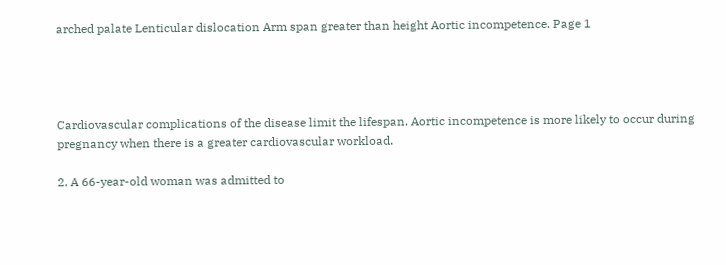arched palate Lenticular dislocation Arm span greater than height Aortic incompetence. Page 1




Cardiovascular complications of the disease limit the lifespan. Aortic incompetence is more likely to occur during pregnancy when there is a greater cardiovascular workload.

2. A 66-year-old woman was admitted to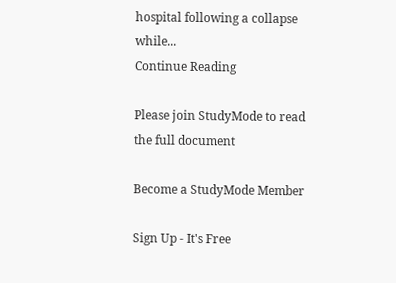hospital following a collapse while...
Continue Reading

Please join StudyMode to read the full document

Become a StudyMode Member

Sign Up - It's Free